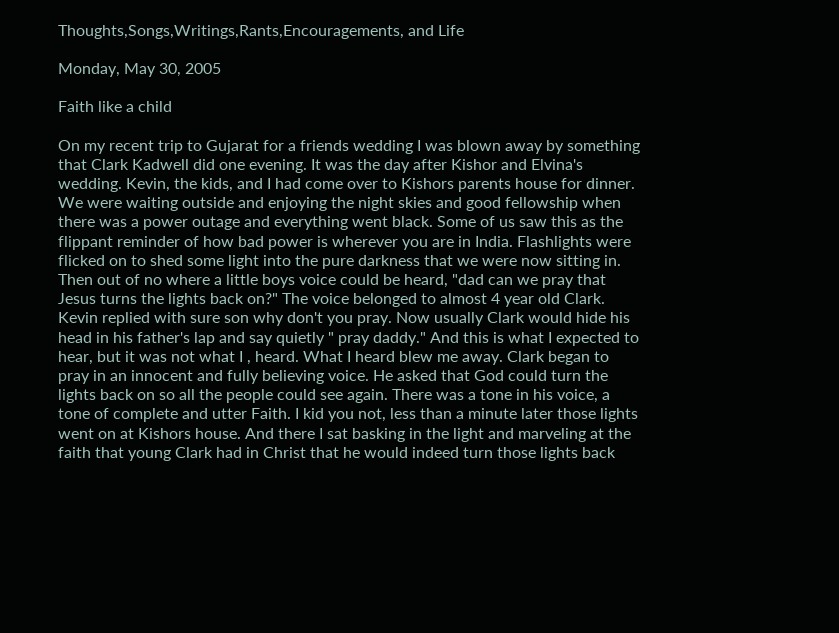Thoughts,Songs,Writings,Rants,Encouragements, and Life

Monday, May 30, 2005

Faith like a child

On my recent trip to Gujarat for a friends wedding I was blown away by something that Clark Kadwell did one evening. It was the day after Kishor and Elvina's wedding. Kevin, the kids, and I had come over to Kishors parents house for dinner. We were waiting outside and enjoying the night skies and good fellowship when there was a power outage and everything went black. Some of us saw this as the flippant reminder of how bad power is wherever you are in India. Flashlights were flicked on to shed some light into the pure darkness that we were now sitting in. Then out of no where a little boys voice could be heard, "dad can we pray that Jesus turns the lights back on?" The voice belonged to almost 4 year old Clark. Kevin replied with sure son why don't you pray. Now usually Clark would hide his head in his father's lap and say quietly " pray daddy." And this is what I expected to hear, but it was not what I , heard. What I heard blew me away. Clark began to pray in an innocent and fully believing voice. He asked that God could turn the lights back on so all the people could see again. There was a tone in his voice, a tone of complete and utter Faith. I kid you not, less than a minute later those lights went on at Kishors house. And there I sat basking in the light and marveling at the faith that young Clark had in Christ that he would indeed turn those lights back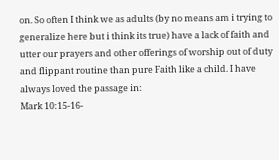on. So often I think we as adults (by no means am i trying to generalize here but i think its true) have a lack of faith and utter our prayers and other offerings of worship out of duty and flippant routine than pure Faith like a child. I have always loved the passage in:
Mark 10:15-16-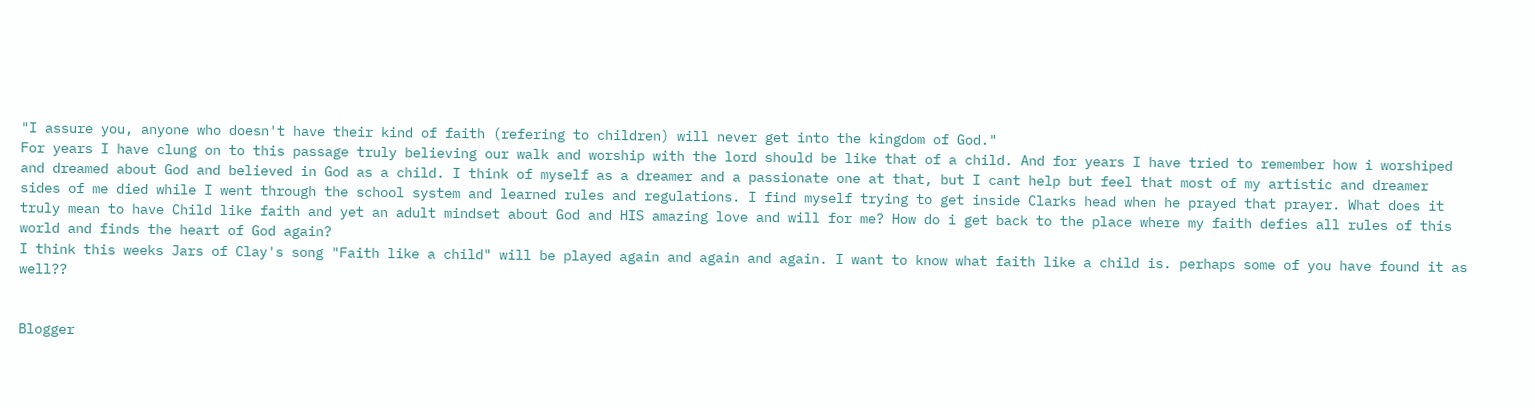"I assure you, anyone who doesn't have their kind of faith (refering to children) will never get into the kingdom of God."
For years I have clung on to this passage truly believing our walk and worship with the lord should be like that of a child. And for years I have tried to remember how i worshiped and dreamed about God and believed in God as a child. I think of myself as a dreamer and a passionate one at that, but I cant help but feel that most of my artistic and dreamer sides of me died while I went through the school system and learned rules and regulations. I find myself trying to get inside Clarks head when he prayed that prayer. What does it truly mean to have Child like faith and yet an adult mindset about God and HIS amazing love and will for me? How do i get back to the place where my faith defies all rules of this world and finds the heart of God again?
I think this weeks Jars of Clay's song "Faith like a child" will be played again and again and again. I want to know what faith like a child is. perhaps some of you have found it as well??


Blogger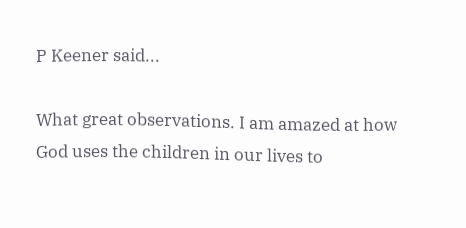P Keener said...

What great observations. I am amazed at how God uses the children in our lives to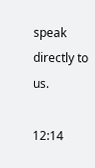speak directly to us.

12:14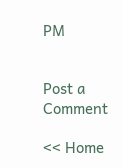PM


Post a Comment

<< Home